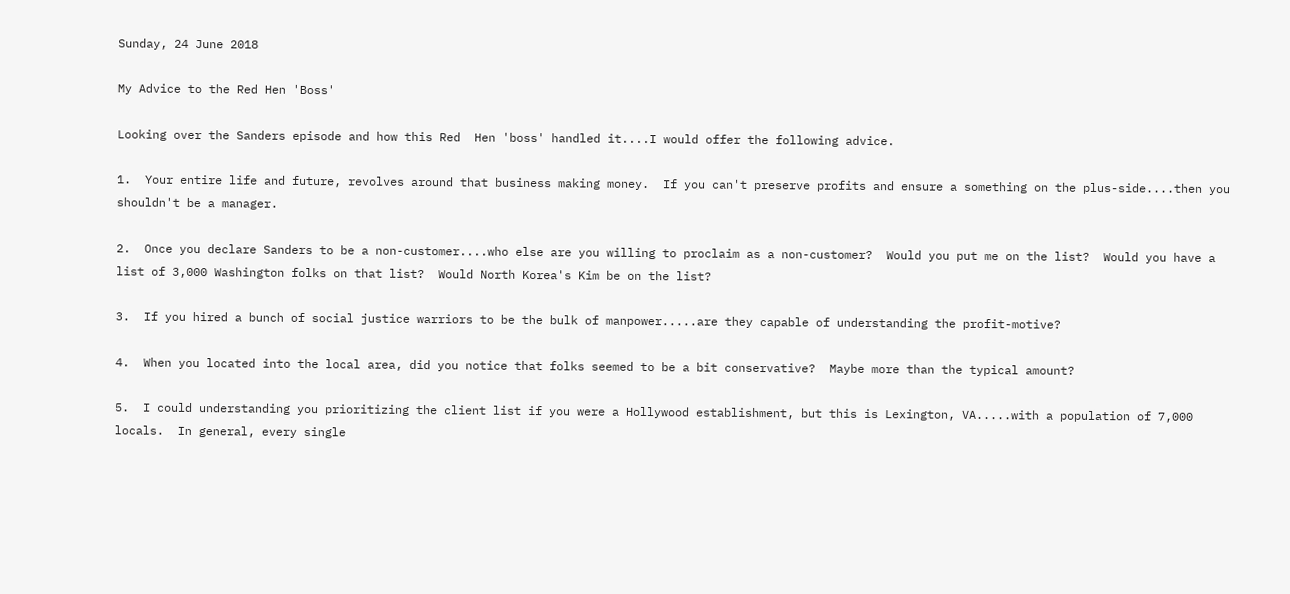Sunday, 24 June 2018

My Advice to the Red Hen 'Boss'

Looking over the Sanders episode and how this Red  Hen 'boss' handled it....I would offer the following advice.

1.  Your entire life and future, revolves around that business making money.  If you can't preserve profits and ensure a something on the plus-side....then you shouldn't be a manager.

2.  Once you declare Sanders to be a non-customer....who else are you willing to proclaim as a non-customer?  Would you put me on the list?  Would you have a list of 3,000 Washington folks on that list?  Would North Korea's Kim be on the list?

3.  If you hired a bunch of social justice warriors to be the bulk of manpower.....are they capable of understanding the profit-motive?

4.  When you located into the local area, did you notice that folks seemed to be a bit conservative?  Maybe more than the typical amount?

5.  I could understanding you prioritizing the client list if you were a Hollywood establishment, but this is Lexington, VA.....with a population of 7,000 locals.  In general, every single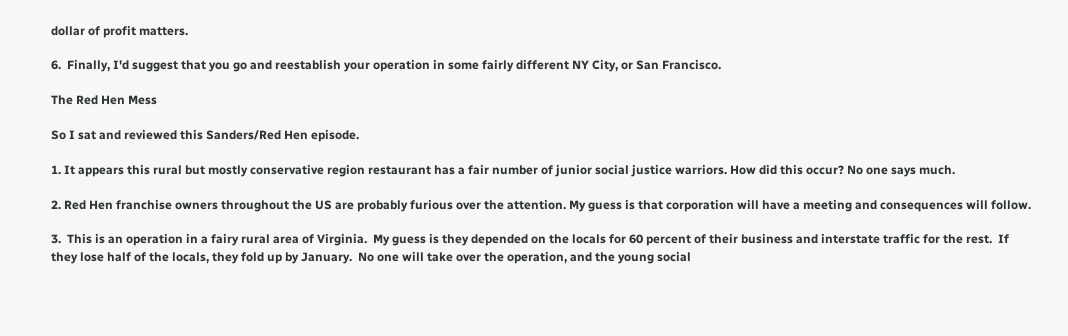dollar of profit matters.

6.  Finally, I'd suggest that you go and reestablish your operation in some fairly different NY City, or San Francisco.

The Red Hen Mess

So I sat and reviewed this Sanders/Red Hen episode.

1. It appears this rural but mostly conservative region restaurant has a fair number of junior social justice warriors. How did this occur? No one says much.

2. Red Hen franchise owners throughout the US are probably furious over the attention. My guess is that corporation will have a meeting and consequences will follow.

3.  This is an operation in a fairy rural area of Virginia.  My guess is they depended on the locals for 60 percent of their business and interstate traffic for the rest.  If they lose half of the locals, they fold up by January.  No one will take over the operation, and the young social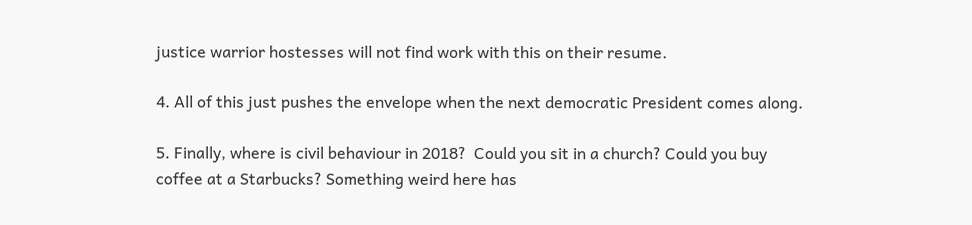justice warrior hostesses will not find work with this on their resume.

4. All of this just pushes the envelope when the next democratic President comes along.

5. Finally, where is civil behaviour in 2018?  Could you sit in a church? Could you buy coffee at a Starbucks? Something weird here has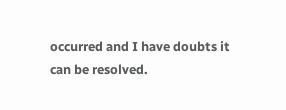occurred and I have doubts it can be resolved.